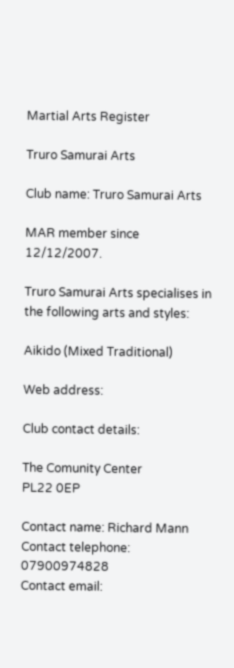Martial Arts Register

Truro Samurai Arts

Club name: Truro Samurai Arts

MAR member since 12/12/2007.

Truro Samurai Arts specialises in the following arts and styles:

Aikido (Mixed Traditional)

Web address:

Club contact details:

The Comunity Center
PL22 0EP

Contact name: Richard Mann
Contact telephone: 07900974828
Contact email: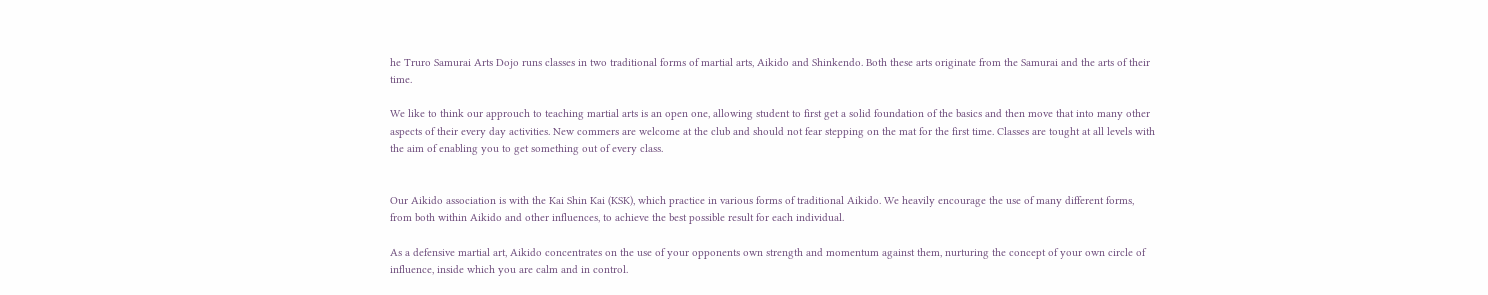he Truro Samurai Arts Dojo runs classes in two traditional forms of martial arts, Aikido and Shinkendo. Both these arts originate from the Samurai and the arts of their time.

We like to think our approuch to teaching martial arts is an open one, allowing student to first get a solid foundation of the basics and then move that into many other aspects of their every day activities. New commers are welcome at the club and should not fear stepping on the mat for the first time. Classes are tought at all levels with the aim of enabling you to get something out of every class.


Our Aikido association is with the Kai Shin Kai (KSK), which practice in various forms of traditional Aikido. We heavily encourage the use of many different forms, from both within Aikido and other influences, to achieve the best possible result for each individual.

As a defensive martial art, Aikido concentrates on the use of your opponents own strength and momentum against them, nurturing the concept of your own circle of influence, inside which you are calm and in control.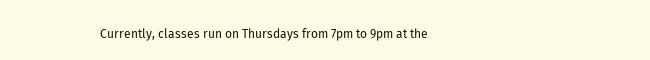Currently, classes run on Thursdays from 7pm to 9pm at the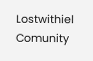Lostwithiel Comunity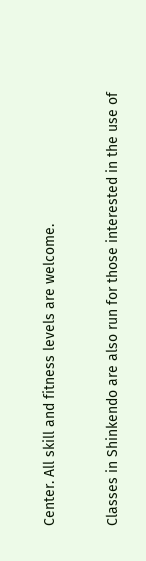Center. All skill and fitness levels are welcome.


Classes in Shinkendo are also run for those interested in the use of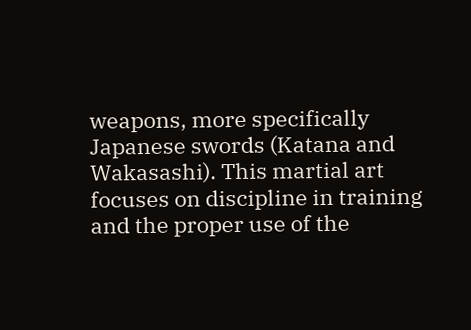weapons, more specifically Japanese swords (Katana and Wakasashi). This martial art focuses on discipline in training and the proper use of the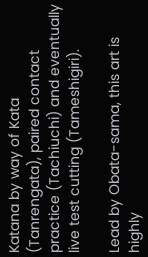Katana by way of Kata (Tanrengata), paired contact practice (Tachiuchi) and eventually live test cutting (Tameshigiri).

Lead by Obata-sama, this art is highly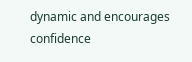dynamic and encourages confidence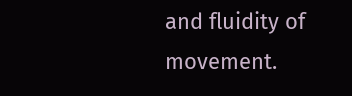and fluidity of movement.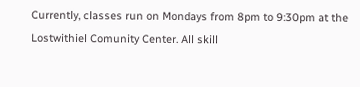Currently, classes run on Mondays from 8pm to 9:30pm at the Lostwithiel Comunity Center. All skill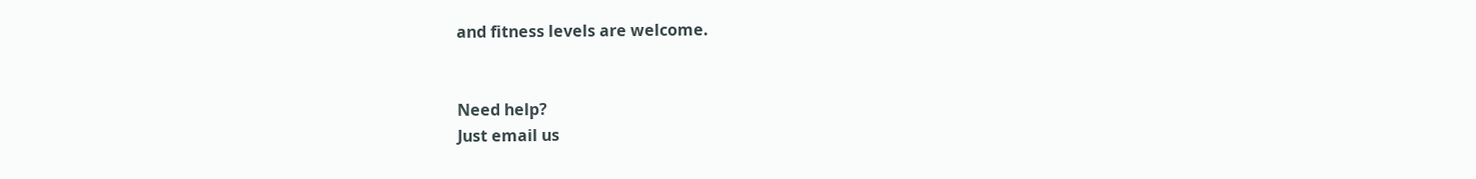and fitness levels are welcome.


Need help?
Just email us